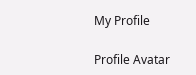My Profile

Profile Avatar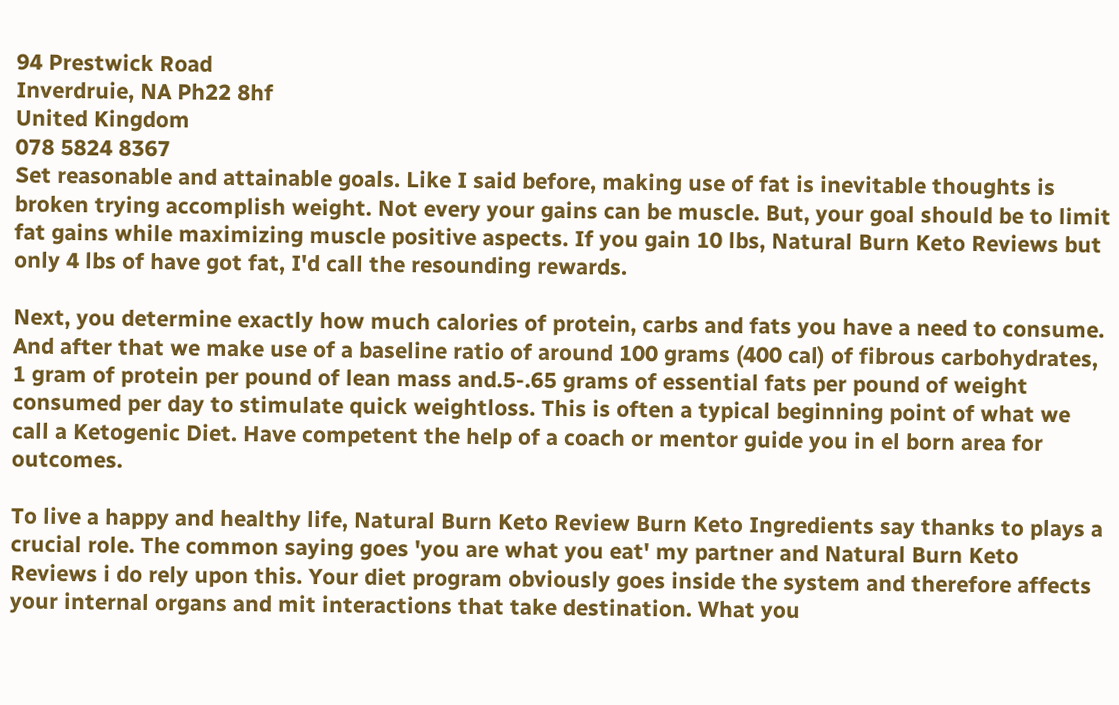94 Prestwick Road
Inverdruie, NA Ph22 8hf
United Kingdom
078 5824 8367
Set reasonable and attainable goals. Like I said before, making use of fat is inevitable thoughts is broken trying accomplish weight. Not every your gains can be muscle. But, your goal should be to limit fat gains while maximizing muscle positive aspects. If you gain 10 lbs, Natural Burn Keto Reviews but only 4 lbs of have got fat, I'd call the resounding rewards.

Next, you determine exactly how much calories of protein, carbs and fats you have a need to consume. And after that we make use of a baseline ratio of around 100 grams (400 cal) of fibrous carbohydrates, 1 gram of protein per pound of lean mass and.5-.65 grams of essential fats per pound of weight consumed per day to stimulate quick weightloss. This is often a typical beginning point of what we call a Ketogenic Diet. Have competent the help of a coach or mentor guide you in el born area for outcomes.

To live a happy and healthy life, Natural Burn Keto Review Burn Keto Ingredients say thanks to plays a crucial role. The common saying goes 'you are what you eat' my partner and Natural Burn Keto Reviews i do rely upon this. Your diet program obviously goes inside the system and therefore affects your internal organs and mit interactions that take destination. What you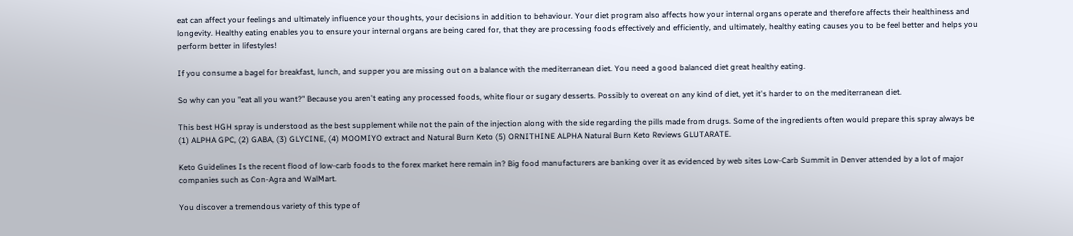eat can affect your feelings and ultimately influence your thoughts, your decisions in addition to behaviour. Your diet program also affects how your internal organs operate and therefore affects their healthiness and longevity. Healthy eating enables you to ensure your internal organs are being cared for, that they are processing foods effectively and efficiently, and ultimately, healthy eating causes you to be feel better and helps you perform better in lifestyles!

If you consume a bagel for breakfast, lunch, and supper you are missing out on a balance with the mediterranean diet. You need a good balanced diet great healthy eating.

So why can you "eat all you want?" Because you aren't eating any processed foods, white flour or sugary desserts. Possibly to overeat on any kind of diet, yet it's harder to on the mediterranean diet.

This best HGH spray is understood as the best supplement while not the pain of the injection along with the side regarding the pills made from drugs. Some of the ingredients often would prepare this spray always be (1) ALPHA GPC, (2) GABA, (3) GLYCINE, (4) MOOMIYO extract and Natural Burn Keto (5) ORNITHINE ALPHA Natural Burn Keto Reviews GLUTARATE.

Keto Guidelines Is the recent flood of low-carb foods to the forex market here remain in? Big food manufacturers are banking over it as evidenced by web sites Low-Carb Summit in Denver attended by a lot of major companies such as Con-Agra and WalMart.

You discover a tremendous variety of this type of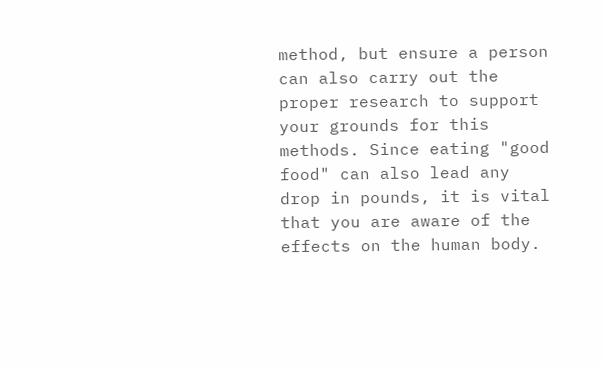method, but ensure a person can also carry out the proper research to support your grounds for this methods. Since eating "good food" can also lead any drop in pounds, it is vital that you are aware of the effects on the human body.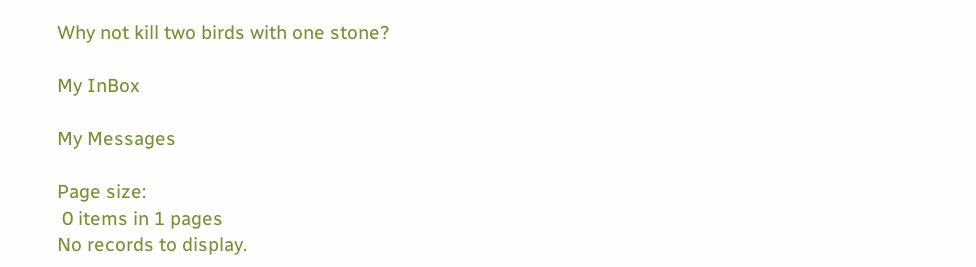Why not kill two birds with one stone?

My InBox

My Messages

Page size:
 0 items in 1 pages
No records to display.